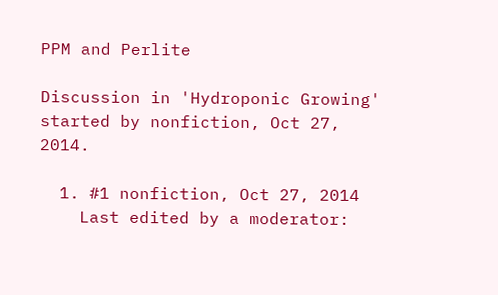PPM and Perlite

Discussion in 'Hydroponic Growing' started by nonfiction, Oct 27, 2014.

  1. #1 nonfiction, Oct 27, 2014
    Last edited by a moderator: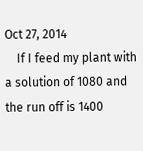Oct 27, 2014
    If I feed my plant with a solution of 1080 and the run off is 1400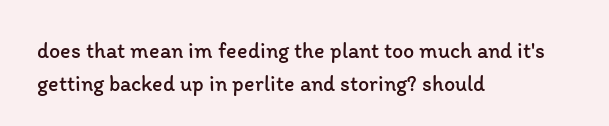does that mean im feeding the plant too much and it's getting backed up in perlite and storing? should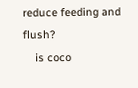reduce feeding and flush?
    is coco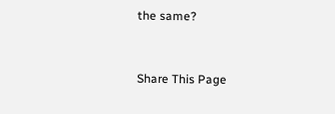the same?


Share This Page